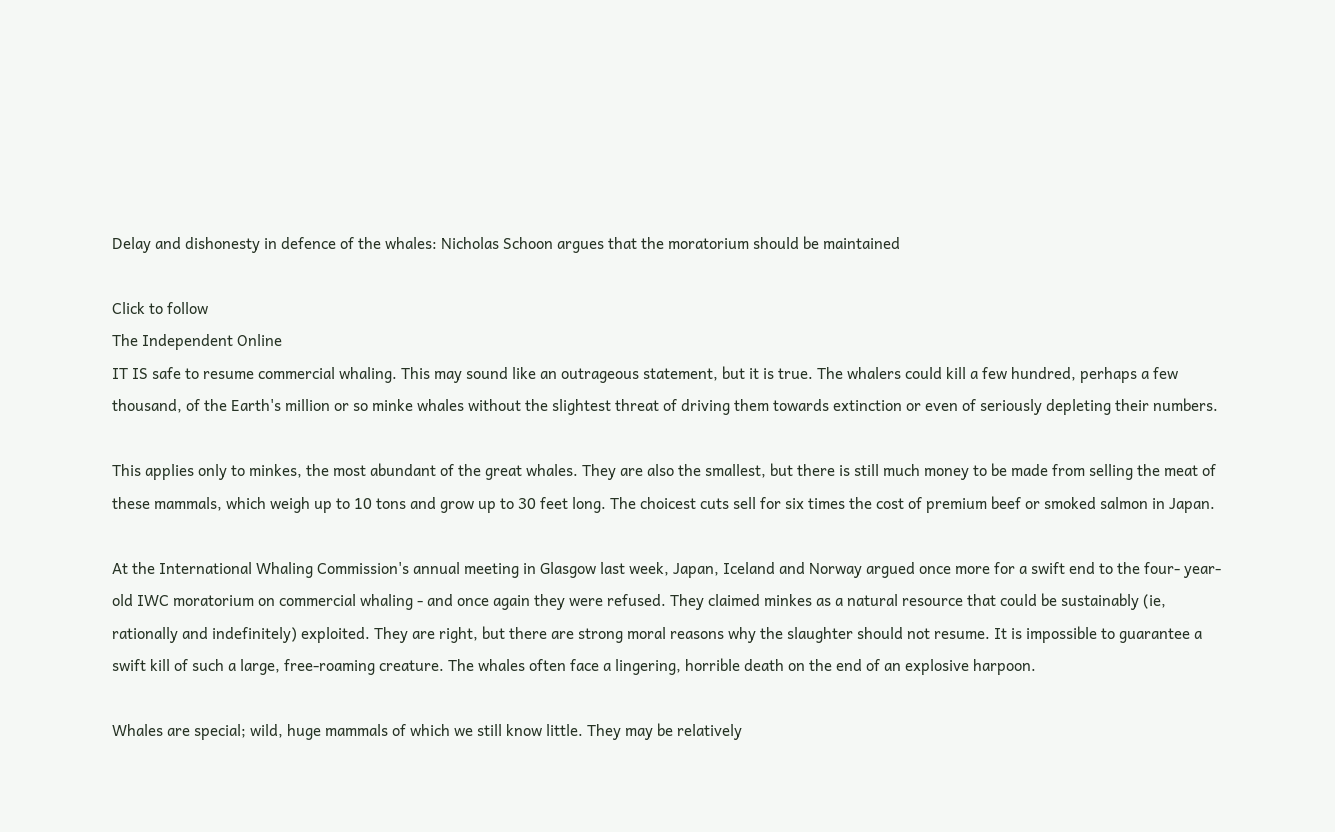Delay and dishonesty in defence of the whales: Nicholas Schoon argues that the moratorium should be maintained

Click to follow
The Independent Online
IT IS safe to resume commercial whaling. This may sound like an outrageous statement, but it is true. The whalers could kill a few hundred, perhaps a few thousand, of the Earth's million or so minke whales without the slightest threat of driving them towards extinction or even of seriously depleting their numbers.

This applies only to minkes, the most abundant of the great whales. They are also the smallest, but there is still much money to be made from selling the meat of these mammals, which weigh up to 10 tons and grow up to 30 feet long. The choicest cuts sell for six times the cost of premium beef or smoked salmon in Japan.

At the International Whaling Commission's annual meeting in Glasgow last week, Japan, Iceland and Norway argued once more for a swift end to the four- year-old IWC moratorium on commercial whaling - and once again they were refused. They claimed minkes as a natural resource that could be sustainably (ie, rationally and indefinitely) exploited. They are right, but there are strong moral reasons why the slaughter should not resume. It is impossible to guarantee a swift kill of such a large, free-roaming creature. The whales often face a lingering, horrible death on the end of an explosive harpoon.

Whales are special; wild, huge mammals of which we still know little. They may be relatively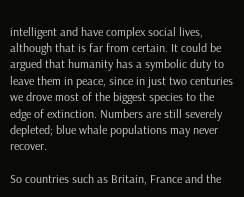intelligent and have complex social lives, although that is far from certain. It could be argued that humanity has a symbolic duty to leave them in peace, since in just two centuries we drove most of the biggest species to the edge of extinction. Numbers are still severely depleted; blue whale populations may never recover.

So countries such as Britain, France and the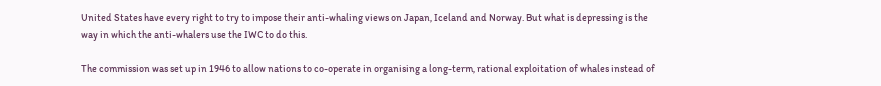United States have every right to try to impose their anti-whaling views on Japan, Iceland and Norway. But what is depressing is the way in which the anti-whalers use the IWC to do this.

The commission was set up in 1946 to allow nations to co-operate in organising a long-term, rational exploitation of whales instead of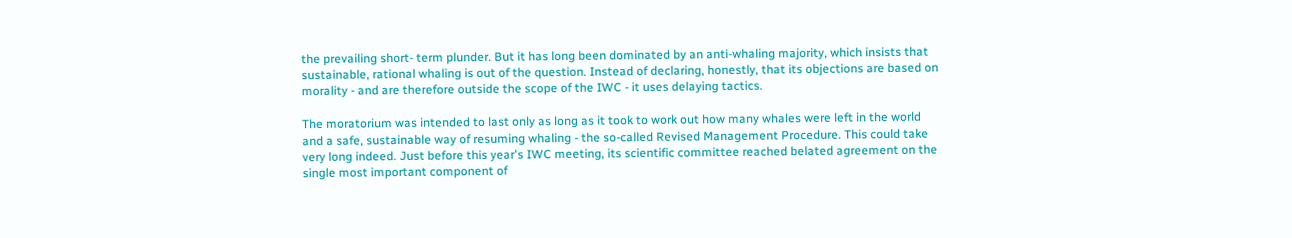the prevailing short- term plunder. But it has long been dominated by an anti-whaling majority, which insists that sustainable, rational whaling is out of the question. Instead of declaring, honestly, that its objections are based on morality - and are therefore outside the scope of the IWC - it uses delaying tactics.

The moratorium was intended to last only as long as it took to work out how many whales were left in the world and a safe, sustainable way of resuming whaling - the so-called Revised Management Procedure. This could take very long indeed. Just before this year's IWC meeting, its scientific committee reached belated agreement on the single most important component of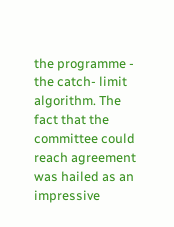the programme - the catch- limit algorithm. The fact that the committee could reach agreement was hailed as an impressive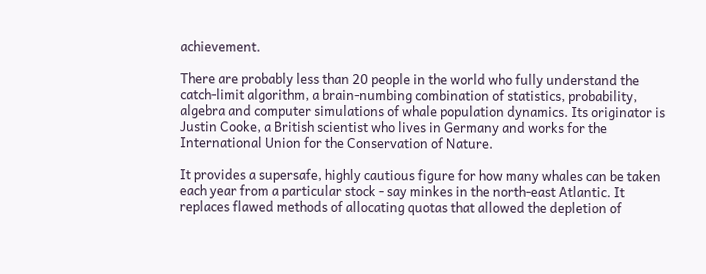achievement.

There are probably less than 20 people in the world who fully understand the catch-limit algorithm, a brain-numbing combination of statistics, probability, algebra and computer simulations of whale population dynamics. Its originator is Justin Cooke, a British scientist who lives in Germany and works for the International Union for the Conservation of Nature.

It provides a supersafe, highly cautious figure for how many whales can be taken each year from a particular stock - say minkes in the north-east Atlantic. It replaces flawed methods of allocating quotas that allowed the depletion of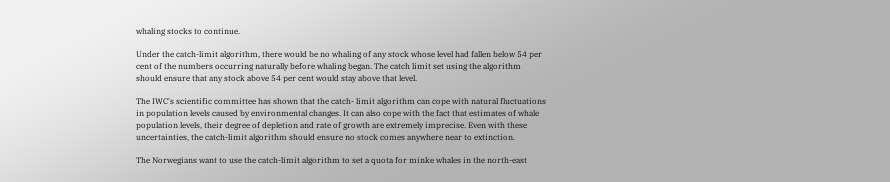whaling stocks to continue.

Under the catch-limit algorithm, there would be no whaling of any stock whose level had fallen below 54 per cent of the numbers occurring naturally before whaling began. The catch limit set using the algorithm should ensure that any stock above 54 per cent would stay above that level.

The IWC's scientific committee has shown that the catch- limit algorithm can cope with natural fluctuations in population levels caused by environmental changes. It can also cope with the fact that estimates of whale population levels, their degree of depletion and rate of growth are extremely imprecise. Even with these uncertainties, the catch-limit algorithm should ensure no stock comes anywhere near to extinction.

The Norwegians want to use the catch-limit algorithm to set a quota for minke whales in the north-east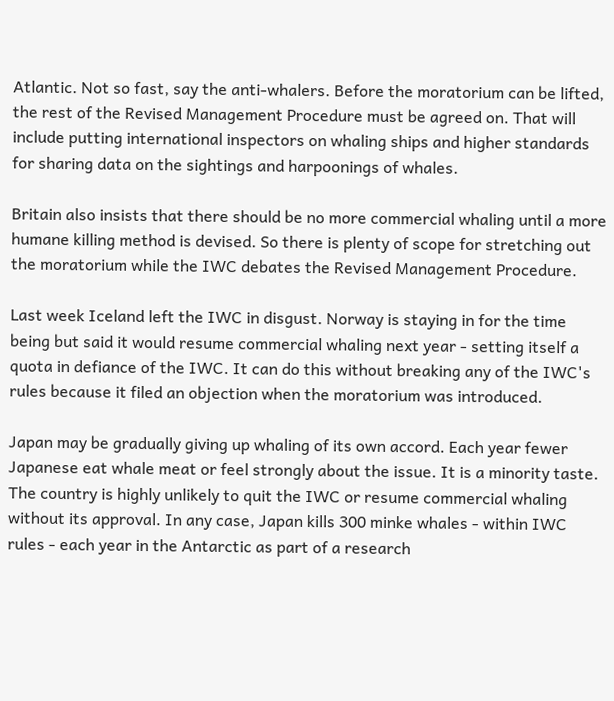Atlantic. Not so fast, say the anti-whalers. Before the moratorium can be lifted, the rest of the Revised Management Procedure must be agreed on. That will include putting international inspectors on whaling ships and higher standards for sharing data on the sightings and harpoonings of whales.

Britain also insists that there should be no more commercial whaling until a more humane killing method is devised. So there is plenty of scope for stretching out the moratorium while the IWC debates the Revised Management Procedure.

Last week Iceland left the IWC in disgust. Norway is staying in for the time being but said it would resume commercial whaling next year - setting itself a quota in defiance of the IWC. It can do this without breaking any of the IWC's rules because it filed an objection when the moratorium was introduced.

Japan may be gradually giving up whaling of its own accord. Each year fewer Japanese eat whale meat or feel strongly about the issue. It is a minority taste. The country is highly unlikely to quit the IWC or resume commercial whaling without its approval. In any case, Japan kills 300 minke whales - within IWC rules - each year in the Antarctic as part of a research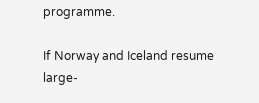programme.

If Norway and Iceland resume large-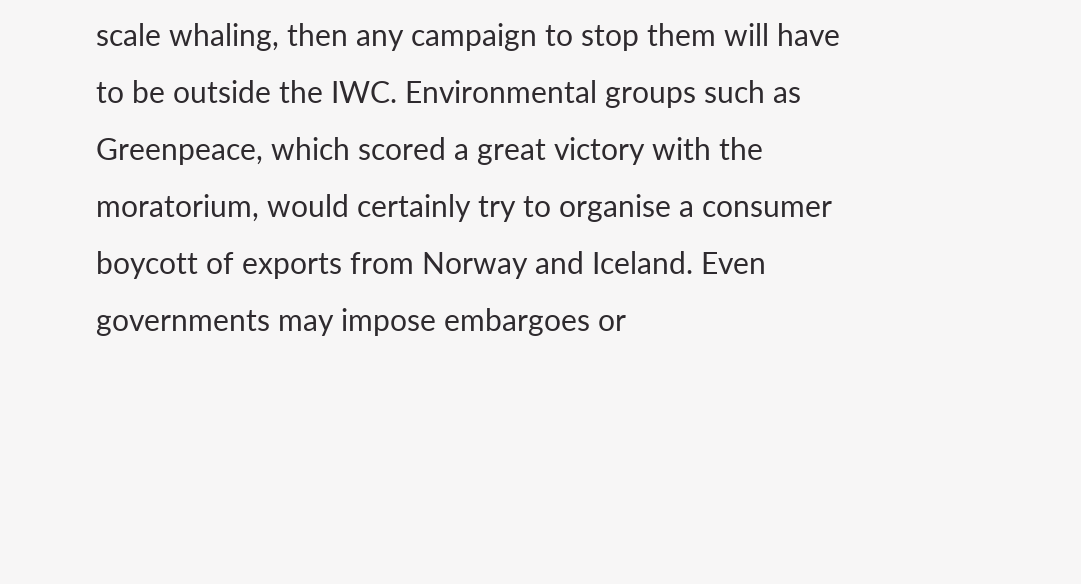scale whaling, then any campaign to stop them will have to be outside the IWC. Environmental groups such as Greenpeace, which scored a great victory with the moratorium, would certainly try to organise a consumer boycott of exports from Norway and Iceland. Even governments may impose embargoes or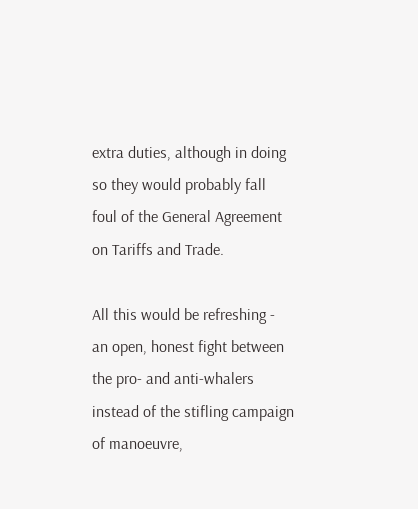extra duties, although in doing so they would probably fall foul of the General Agreement on Tariffs and Trade.

All this would be refreshing - an open, honest fight between the pro- and anti-whalers instead of the stifling campaign of manoeuvre,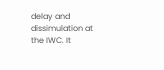delay and dissimulation at the IWC. It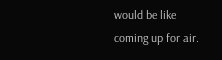would be like coming up for air.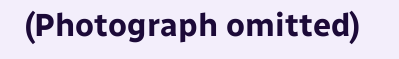(Photograph omitted)